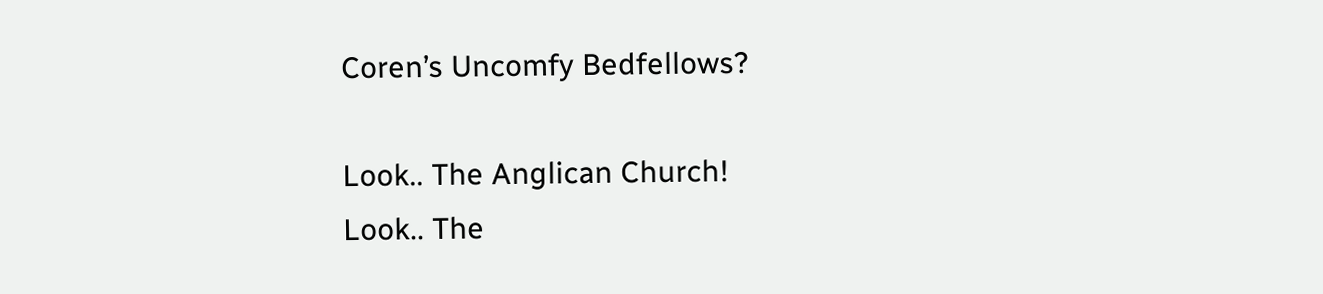Coren’s Uncomfy Bedfellows?

Look.. The Anglican Church!
Look.. The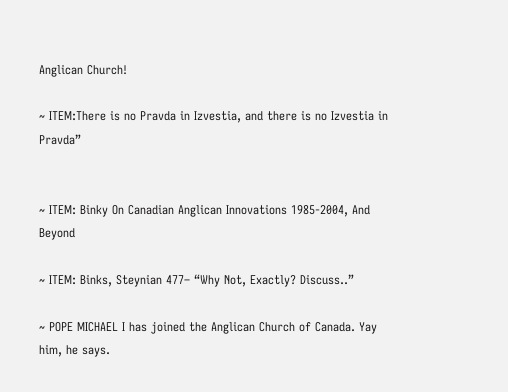Anglican Church!

~ ITEM:There is no Pravda in Izvestia, and there is no Izvestia in Pravda”


~ ITEM: Binky On Canadian Anglican Innovations 1985-2004, And Beyond

~ ITEM: Binks, Steynian 477– “Why Not, Exactly? Discuss..”

~ POPE MICHAEL I has joined the Anglican Church of Canada. Yay him, he says.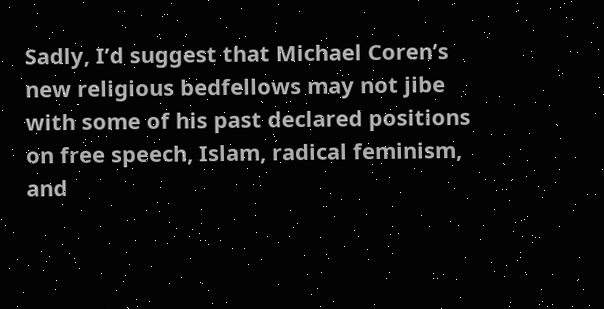Sadly, I’d suggest that Michael Coren’s new religious bedfellows may not jibe with some of his past declared positions on free speech, Islam, radical feminism, and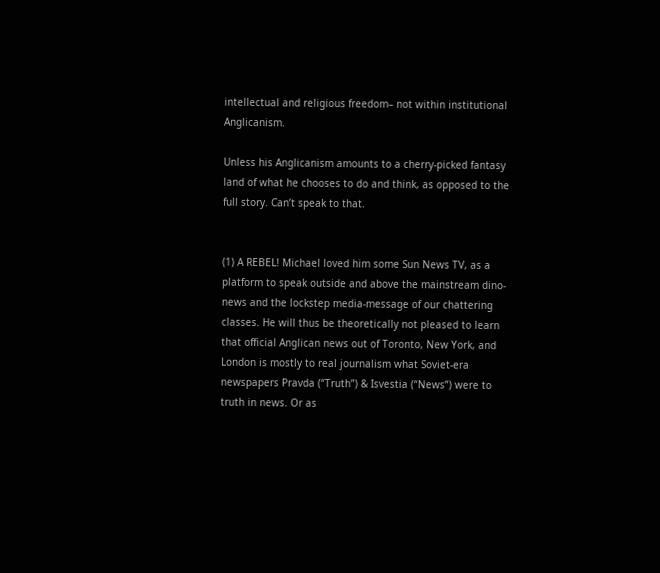intellectual and religious freedom– not within institutional Anglicanism.

Unless his Anglicanism amounts to a cherry-picked fantasy land of what he chooses to do and think, as opposed to the full story. Can’t speak to that.


(1) A REBEL! Michael loved him some Sun News TV, as a platform to speak outside and above the mainstream dino-news and the lockstep media-message of our chattering classes. He will thus be theoretically not pleased to learn that official Anglican news out of Toronto, New York, and London is mostly to real journalism what Soviet-era newspapers Pravda (“Truth”) & Isvestia (“News”) were to truth in news. Or as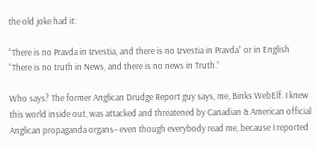the old joke had it:

“There is no Pravda in Izvestia, and there is no Izvestia in Pravda” or in English “There is no truth in News, and there is no news in Truth.”

Who says? The former Anglican Drudge Report guy says, me, Binks WebElf. I knew this world inside out, was attacked and threatened by Canadian & American official Anglican propaganda organs– even though everybody read me, because I reported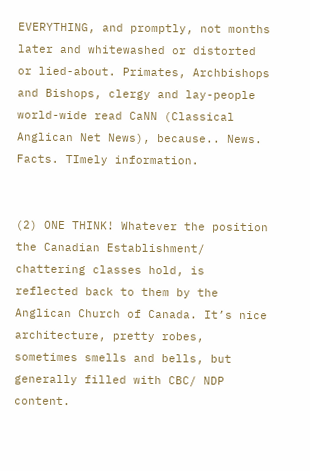EVERYTHING, and promptly, not months later and whitewashed or distorted or lied-about. Primates, Archbishops and Bishops, clergy and lay-people world-wide read CaNN (Classical Anglican Net News), because.. News. Facts. TImely information.


(2) ONE THINK! Whatever the position the Canadian Establishment/ chattering classes hold, is reflected back to them by the Anglican Church of Canada. It’s nice architecture, pretty robes, sometimes smells and bells, but generally filled with CBC/ NDP content.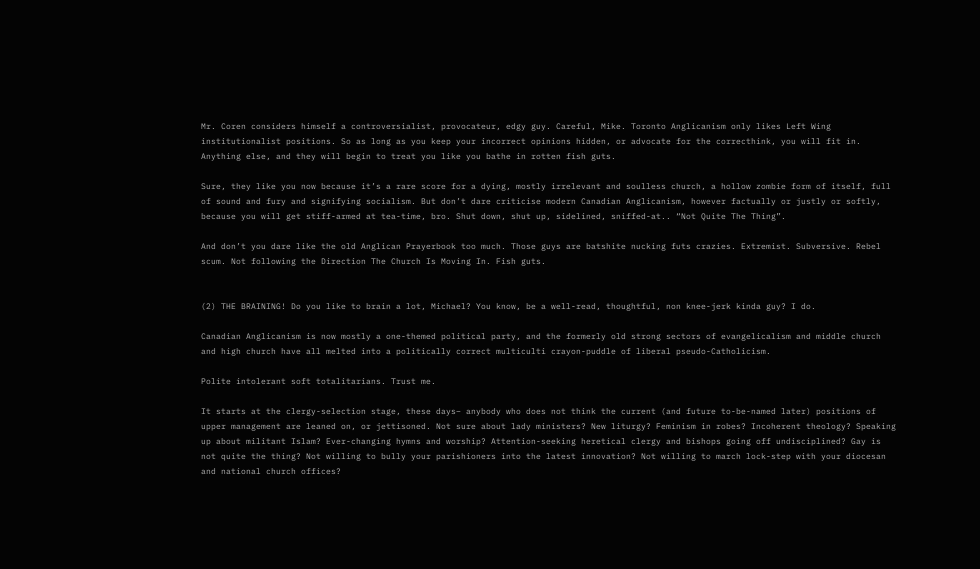Mr. Coren considers himself a controversialist, provocateur, edgy guy. Careful, Mike. Toronto Anglicanism only likes Left Wing institutionalist positions. So as long as you keep your incorrect opinions hidden, or advocate for the correcthink, you will fit in. Anything else, and they will begin to treat you like you bathe in rotten fish guts.

Sure, they like you now because it’s a rare score for a dying, mostly irrelevant and soulless church, a hollow zombie form of itself, full of sound and fury and signifying socialism. But don’t dare criticise modern Canadian Anglicanism, however factually or justly or softly, because you will get stiff-armed at tea-time, bro. Shut down, shut up, sidelined, sniffed-at.. “Not Quite The Thing”.

And don’t you dare like the old Anglican Prayerbook too much. Those guys are batshite nucking futs crazies. Extremist. Subversive. Rebel scum. Not following the Direction The Church Is Moving In. Fish guts.


(2) THE BRAINING! Do you like to brain a lot, Michael? You know, be a well-read, thoughtful, non knee-jerk kinda guy? I do.

Canadian Anglicanism is now mostly a one-themed political party, and the formerly old strong sectors of evangelicalism and middle church and high church have all melted into a politically correct multiculti crayon-puddle of liberal pseudo-Catholicism.

Polite intolerant soft totalitarians. Trust me.

It starts at the clergy-selection stage, these days– anybody who does not think the current (and future to-be-named later) positions of upper management are leaned on, or jettisoned. Not sure about lady ministers? New liturgy? Feminism in robes? Incoherent theology? Speaking up about militant Islam? Ever-changing hymns and worship? Attention-seeking heretical clergy and bishops going off undisciplined? Gay is not quite the thing? Not willing to bully your parishioners into the latest innovation? Not willing to march lock-step with your diocesan and national church offices?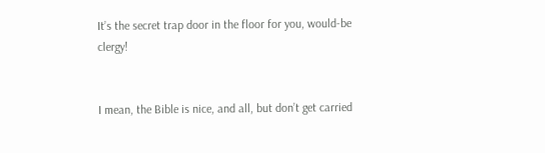It’s the secret trap door in the floor for you, would-be clergy!


I mean, the Bible is nice, and all, but don’t get carried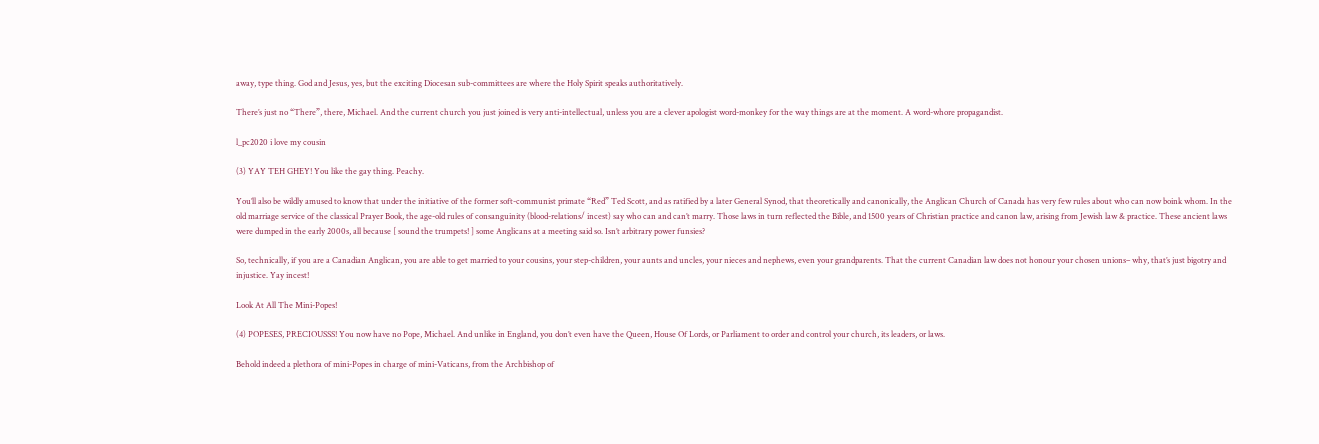away, type thing. God and Jesus, yes, but the exciting Diocesan sub-committees are where the Holy Spirit speaks authoritatively.

There’s just no “There”, there, Michael. And the current church you just joined is very anti-intellectual, unless you are a clever apologist word-monkey for the way things are at the moment. A word-whore propagandist.

l_pc2020 i love my cousin

(3) YAY TEH GHEY! You like the gay thing. Peachy.

You’ll also be wildly amused to know that under the initiative of the former soft-communist primate “Red” Ted Scott, and as ratified by a later General Synod, that theoretically and canonically, the Anglican Church of Canada has very few rules about who can now boink whom. In the old marriage service of the classical Prayer Book, the age-old rules of consanguinity (blood-relations/ incest) say who can and can’t marry. Those laws in turn reflected the Bible, and 1500 years of Christian practice and canon law, arising from Jewish law & practice. These ancient laws were dumped in the early 2000s, all because [ sound the trumpets! ] some Anglicans at a meeting said so. Isn’t arbitrary power funsies?

So, technically, if you are a Canadian Anglican, you are able to get married to your cousins, your step-children, your aunts and uncles, your nieces and nephews, even your grandparents. That the current Canadian law does not honour your chosen unions– why, that’s just bigotry and injustice. Yay incest!

Look At All The Mini-Popes!

(4) POPESES, PRECIOUSSS! You now have no Pope, Michael. And unlike in England, you don’t even have the Queen, House Of Lords, or Parliament to order and control your church, its leaders, or laws.

Behold indeed a plethora of mini-Popes in charge of mini-Vaticans, from the Archbishop of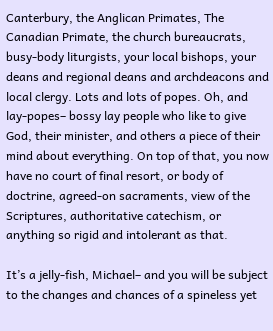Canterbury, the Anglican Primates, The Canadian Primate, the church bureaucrats, busy-body liturgists, your local bishops, your deans and regional deans and archdeacons and local clergy. Lots and lots of popes. Oh, and lay-popes– bossy lay people who like to give God, their minister, and others a piece of their mind about everything. On top of that, you now have no court of final resort, or body of doctrine, agreed-on sacraments, view of the Scriptures, authoritative catechism, or anything so rigid and intolerant as that.

It’s a jelly-fish, Michael– and you will be subject to the changes and chances of a spineless yet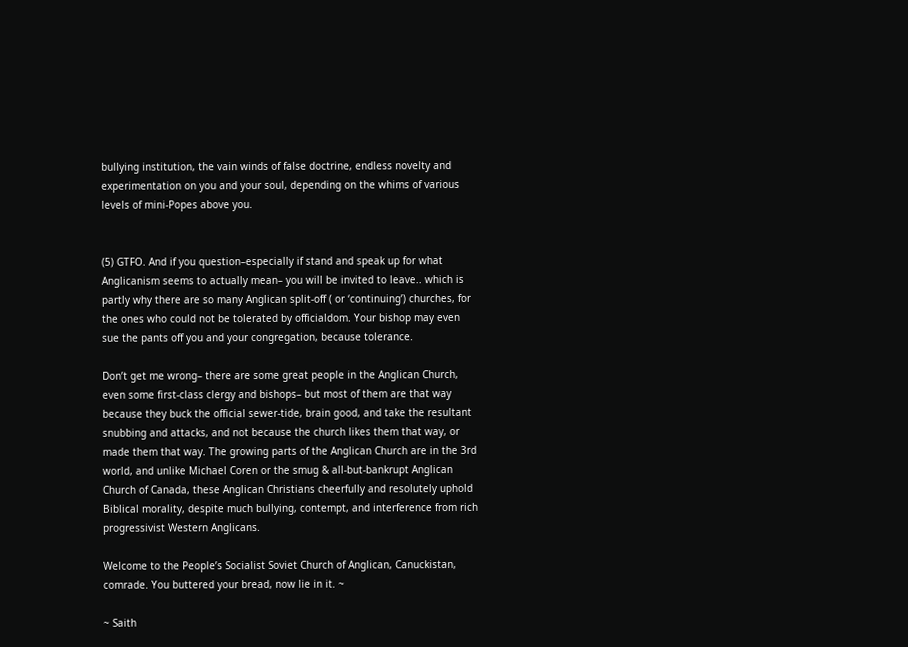bullying institution, the vain winds of false doctrine, endless novelty and experimentation on you and your soul, depending on the whims of various levels of mini-Popes above you.


(5) GTFO. And if you question–especially if stand and speak up for what Anglicanism seems to actually mean– you will be invited to leave.. which is partly why there are so many Anglican split-off ( or ‘continuing’) churches, for the ones who could not be tolerated by officialdom. Your bishop may even sue the pants off you and your congregation, because tolerance.

Don’t get me wrong– there are some great people in the Anglican Church, even some first-class clergy and bishops– but most of them are that way because they buck the official sewer-tide, brain good, and take the resultant snubbing and attacks, and not because the church likes them that way, or made them that way. The growing parts of the Anglican Church are in the 3rd world, and unlike Michael Coren or the smug & all-but-bankrupt Anglican Church of Canada, these Anglican Christians cheerfully and resolutely uphold Biblical morality, despite much bullying, contempt, and interference from rich progressivist Western Anglicans.

Welcome to the People’s Socialist Soviet Church of Anglican, Canuckistan, comrade. You buttered your bread, now lie in it. ~

~ Saith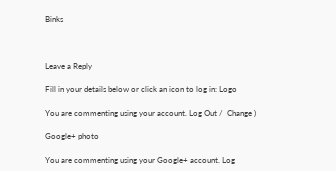Binks



Leave a Reply

Fill in your details below or click an icon to log in: Logo

You are commenting using your account. Log Out /  Change )

Google+ photo

You are commenting using your Google+ account. Log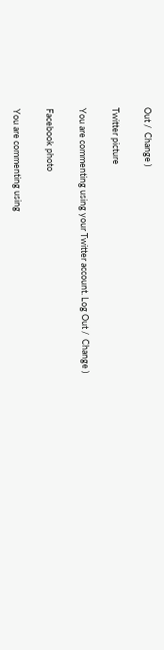Out /  Change )

Twitter picture

You are commenting using your Twitter account. Log Out /  Change )

Facebook photo

You are commenting using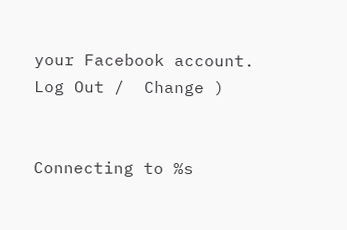your Facebook account. Log Out /  Change )


Connecting to %s